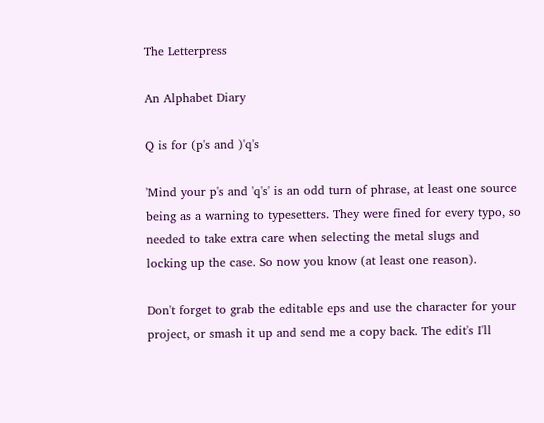The Letterpress

An Alphabet Diary

Q is for (p's and )'q's

'Mind your p's and 'q's' is an odd turn of phrase, at least one source being as a warning to typesetters. They were fined for every typo, so needed to take extra care when selecting the metal slugs and locking up the case. So now you know (at least one reason).

Don't forget to grab the editable eps and use the character for your project, or smash it up and send me a copy back. The edit's I'll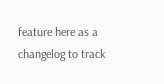feature here as a changelog to track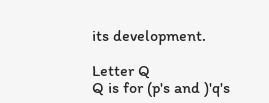its development.

Letter Q
Q is for (p's and )'q's